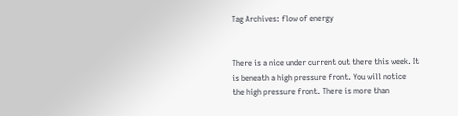Tag Archives: flow of energy


There is a nice under current out there this week. It is beneath a high pressure front. You will notice the high pressure front. There is more than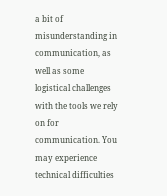a bit of misunderstanding in communication, as well as some logistical challenges with the tools we rely on for communication. You may experience technical difficulties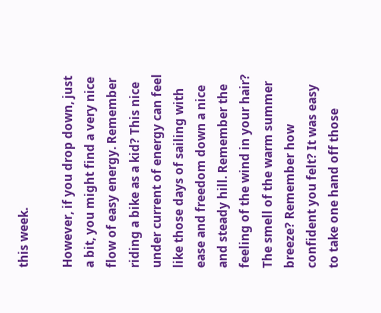this week.

However, if you drop down, just a bit, you might find a very nice flow of easy energy. Remember riding a bike as a kid? This nice under current of energy can feel like those days of sailing with ease and freedom down a nice and steady hill. Remember the feeling of the wind in your hair? The smell of the warm summer breeze? Remember how confident you felt? It was easy to take one hand off those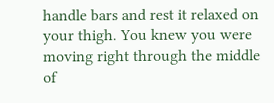handle bars and rest it relaxed on your thigh. You knew you were moving right through the middle of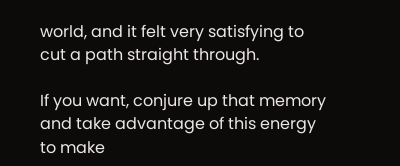world, and it felt very satisfying to cut a path straight through.

If you want, conjure up that memory and take advantage of this energy to make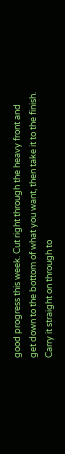good progress this week. Cut right through the heavy front and get down to the bottom of what you want, then take it to the finish. Carry it straight on through to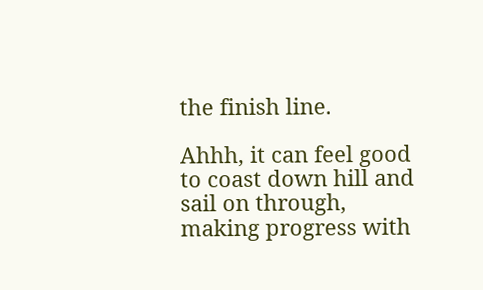the finish line.

Ahhh, it can feel good to coast down hill and sail on through, making progress with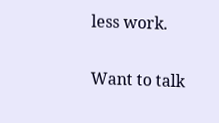less work.

Want to talk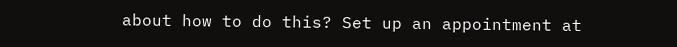about how to do this? Set up an appointment at